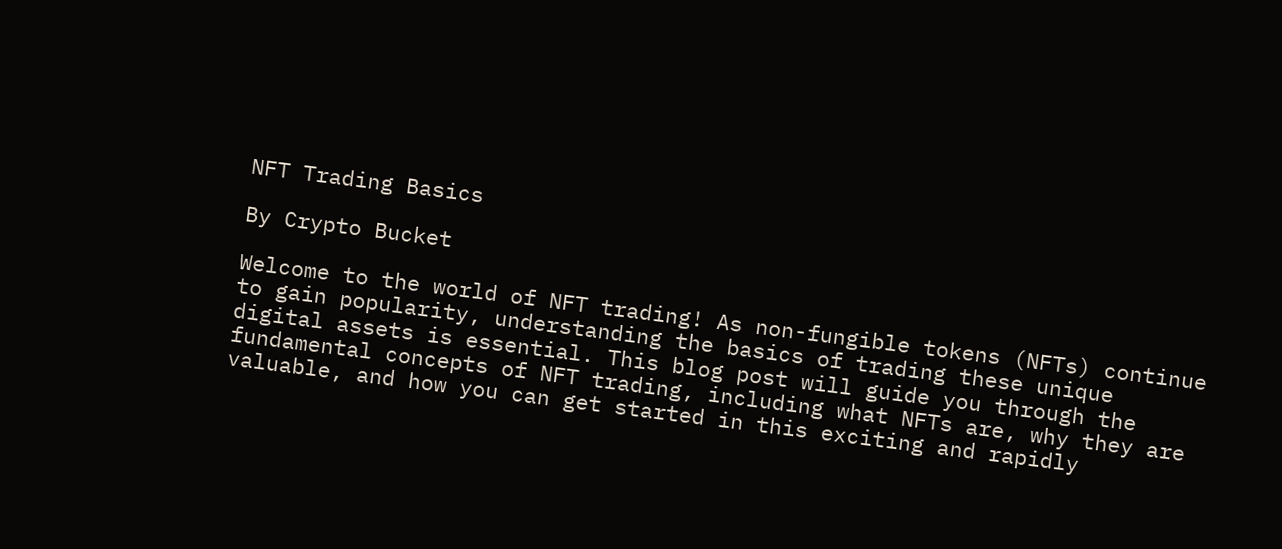NFT Trading Basics

By Crypto Bucket

Welcome to the world of NFT trading! As non-fungible tokens (NFTs) continue to gain popularity, understanding the basics of trading these unique digital assets is essential. This blog post will guide you through the fundamental concepts of NFT trading, including what NFTs are, why they are valuable, and how you can get started in this exciting and rapidly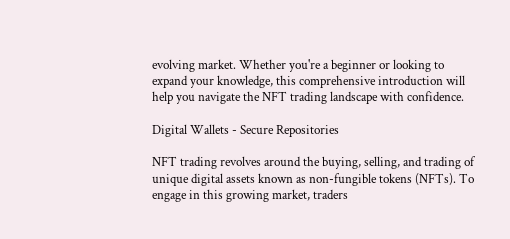evolving market. Whether you're a beginner or looking to expand your knowledge, this comprehensive introduction will help you navigate the NFT trading landscape with confidence.

Digital Wallets - Secure Repositories

NFT trading revolves around the buying, selling, and trading of unique digital assets known as non-fungible tokens (NFTs). To engage in this growing market, traders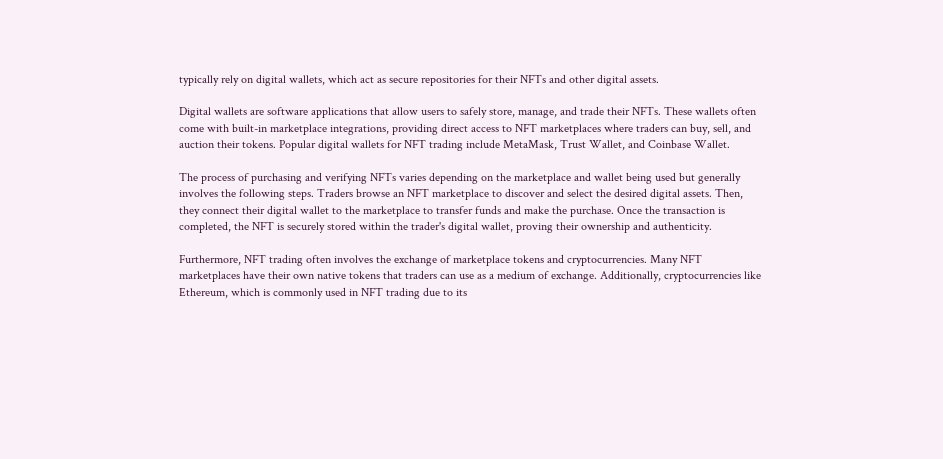typically rely on digital wallets, which act as secure repositories for their NFTs and other digital assets.

Digital wallets are software applications that allow users to safely store, manage, and trade their NFTs. These wallets often come with built-in marketplace integrations, providing direct access to NFT marketplaces where traders can buy, sell, and auction their tokens. Popular digital wallets for NFT trading include MetaMask, Trust Wallet, and Coinbase Wallet.

The process of purchasing and verifying NFTs varies depending on the marketplace and wallet being used but generally involves the following steps. Traders browse an NFT marketplace to discover and select the desired digital assets. Then, they connect their digital wallet to the marketplace to transfer funds and make the purchase. Once the transaction is completed, the NFT is securely stored within the trader's digital wallet, proving their ownership and authenticity.

Furthermore, NFT trading often involves the exchange of marketplace tokens and cryptocurrencies. Many NFT marketplaces have their own native tokens that traders can use as a medium of exchange. Additionally, cryptocurrencies like Ethereum, which is commonly used in NFT trading due to its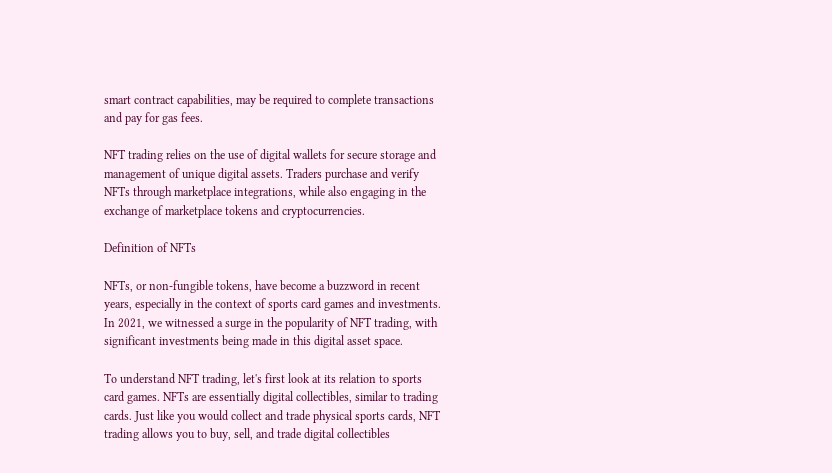smart contract capabilities, may be required to complete transactions and pay for gas fees.

NFT trading relies on the use of digital wallets for secure storage and management of unique digital assets. Traders purchase and verify NFTs through marketplace integrations, while also engaging in the exchange of marketplace tokens and cryptocurrencies.

Definition of NFTs

NFTs, or non-fungible tokens, have become a buzzword in recent years, especially in the context of sports card games and investments. In 2021, we witnessed a surge in the popularity of NFT trading, with significant investments being made in this digital asset space.

To understand NFT trading, let's first look at its relation to sports card games. NFTs are essentially digital collectibles, similar to trading cards. Just like you would collect and trade physical sports cards, NFT trading allows you to buy, sell, and trade digital collectibles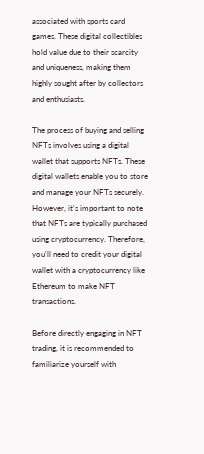associated with sports card games. These digital collectibles hold value due to their scarcity and uniqueness, making them highly sought after by collectors and enthusiasts.

The process of buying and selling NFTs involves using a digital wallet that supports NFTs. These digital wallets enable you to store and manage your NFTs securely. However, it's important to note that NFTs are typically purchased using cryptocurrency. Therefore, you'll need to credit your digital wallet with a cryptocurrency like Ethereum to make NFT transactions.

Before directly engaging in NFT trading, it is recommended to familiarize yourself with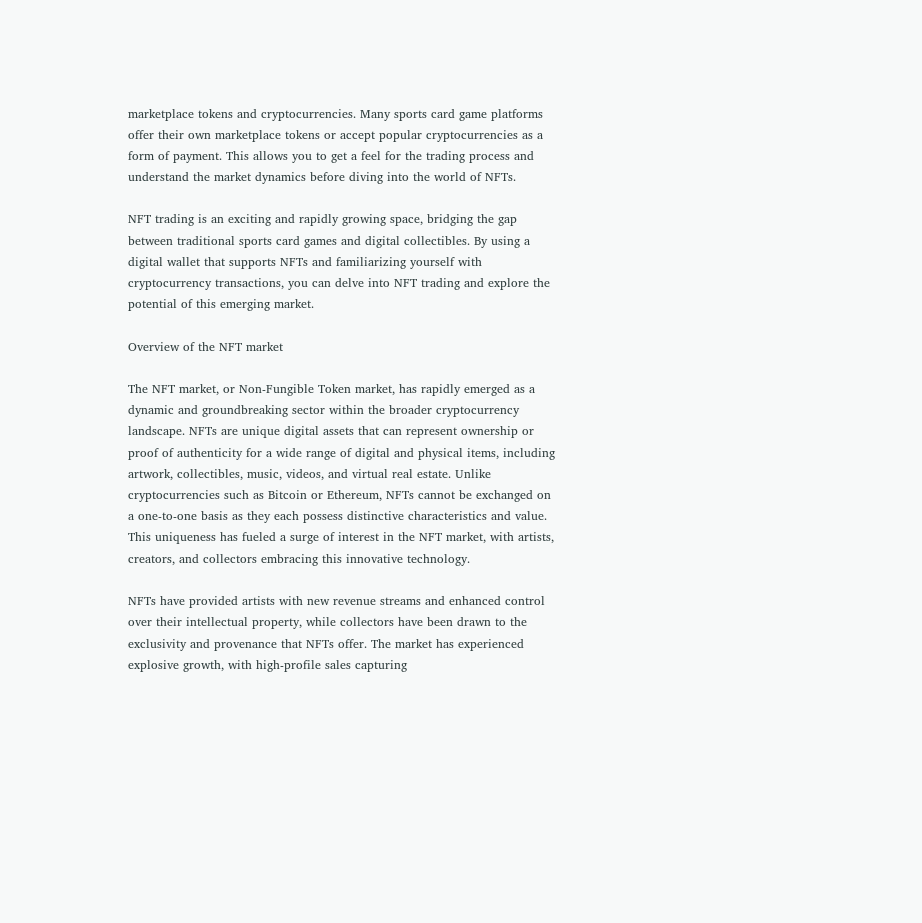marketplace tokens and cryptocurrencies. Many sports card game platforms offer their own marketplace tokens or accept popular cryptocurrencies as a form of payment. This allows you to get a feel for the trading process and understand the market dynamics before diving into the world of NFTs.

NFT trading is an exciting and rapidly growing space, bridging the gap between traditional sports card games and digital collectibles. By using a digital wallet that supports NFTs and familiarizing yourself with cryptocurrency transactions, you can delve into NFT trading and explore the potential of this emerging market.

Overview of the NFT market

The NFT market, or Non-Fungible Token market, has rapidly emerged as a dynamic and groundbreaking sector within the broader cryptocurrency landscape. NFTs are unique digital assets that can represent ownership or proof of authenticity for a wide range of digital and physical items, including artwork, collectibles, music, videos, and virtual real estate. Unlike cryptocurrencies such as Bitcoin or Ethereum, NFTs cannot be exchanged on a one-to-one basis as they each possess distinctive characteristics and value. This uniqueness has fueled a surge of interest in the NFT market, with artists, creators, and collectors embracing this innovative technology.

NFTs have provided artists with new revenue streams and enhanced control over their intellectual property, while collectors have been drawn to the exclusivity and provenance that NFTs offer. The market has experienced explosive growth, with high-profile sales capturing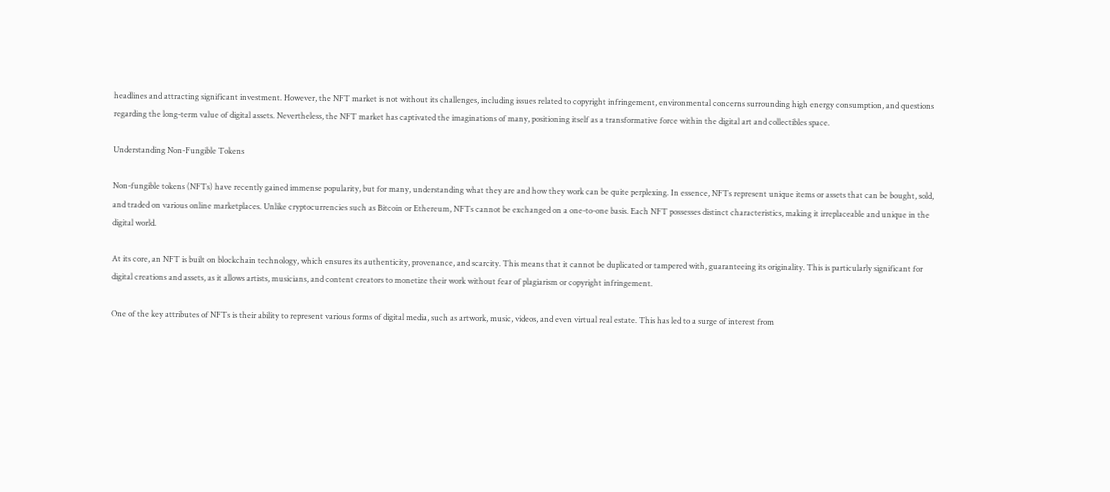headlines and attracting significant investment. However, the NFT market is not without its challenges, including issues related to copyright infringement, environmental concerns surrounding high energy consumption, and questions regarding the long-term value of digital assets. Nevertheless, the NFT market has captivated the imaginations of many, positioning itself as a transformative force within the digital art and collectibles space.

Understanding Non-Fungible Tokens

Non-fungible tokens (NFTs) have recently gained immense popularity, but for many, understanding what they are and how they work can be quite perplexing. In essence, NFTs represent unique items or assets that can be bought, sold, and traded on various online marketplaces. Unlike cryptocurrencies such as Bitcoin or Ethereum, NFTs cannot be exchanged on a one-to-one basis. Each NFT possesses distinct characteristics, making it irreplaceable and unique in the digital world.

At its core, an NFT is built on blockchain technology, which ensures its authenticity, provenance, and scarcity. This means that it cannot be duplicated or tampered with, guaranteeing its originality. This is particularly significant for digital creations and assets, as it allows artists, musicians, and content creators to monetize their work without fear of plagiarism or copyright infringement.

One of the key attributes of NFTs is their ability to represent various forms of digital media, such as artwork, music, videos, and even virtual real estate. This has led to a surge of interest from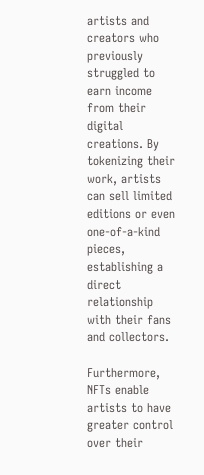artists and creators who previously struggled to earn income from their digital creations. By tokenizing their work, artists can sell limited editions or even one-of-a-kind pieces, establishing a direct relationship with their fans and collectors.

Furthermore, NFTs enable artists to have greater control over their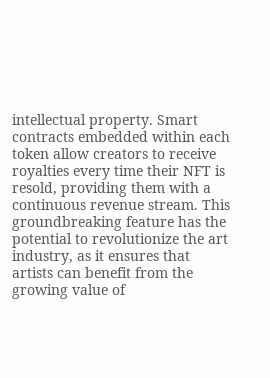intellectual property. Smart contracts embedded within each token allow creators to receive royalties every time their NFT is resold, providing them with a continuous revenue stream. This groundbreaking feature has the potential to revolutionize the art industry, as it ensures that artists can benefit from the growing value of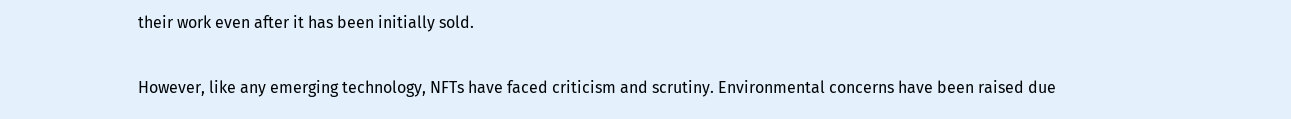their work even after it has been initially sold.

However, like any emerging technology, NFTs have faced criticism and scrutiny. Environmental concerns have been raised due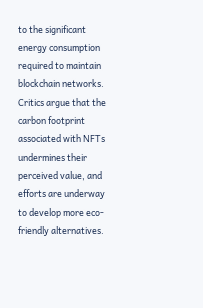to the significant energy consumption required to maintain blockchain networks. Critics argue that the carbon footprint associated with NFTs undermines their perceived value, and efforts are underway to develop more eco-friendly alternatives.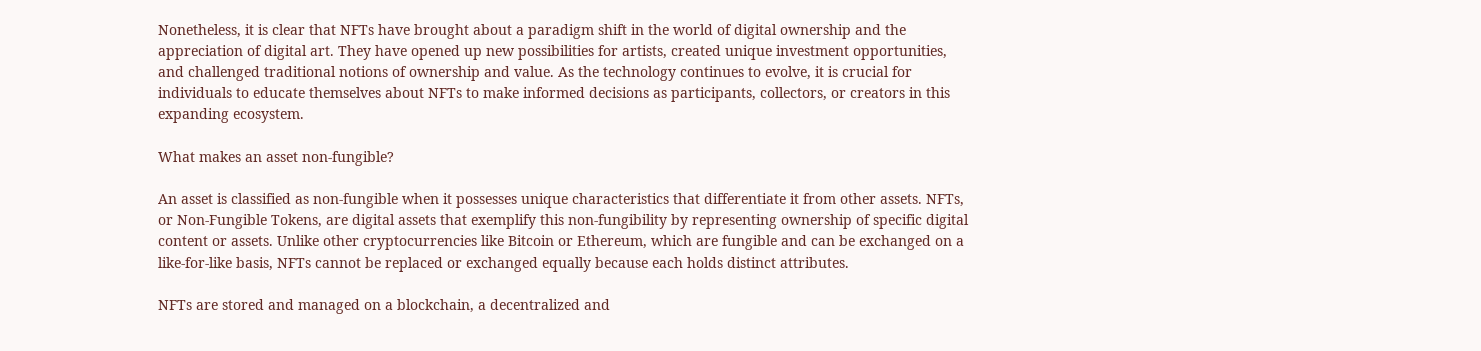Nonetheless, it is clear that NFTs have brought about a paradigm shift in the world of digital ownership and the appreciation of digital art. They have opened up new possibilities for artists, created unique investment opportunities, and challenged traditional notions of ownership and value. As the technology continues to evolve, it is crucial for individuals to educate themselves about NFTs to make informed decisions as participants, collectors, or creators in this expanding ecosystem.

What makes an asset non-fungible?

An asset is classified as non-fungible when it possesses unique characteristics that differentiate it from other assets. NFTs, or Non-Fungible Tokens, are digital assets that exemplify this non-fungibility by representing ownership of specific digital content or assets. Unlike other cryptocurrencies like Bitcoin or Ethereum, which are fungible and can be exchanged on a like-for-like basis, NFTs cannot be replaced or exchanged equally because each holds distinct attributes.

NFTs are stored and managed on a blockchain, a decentralized and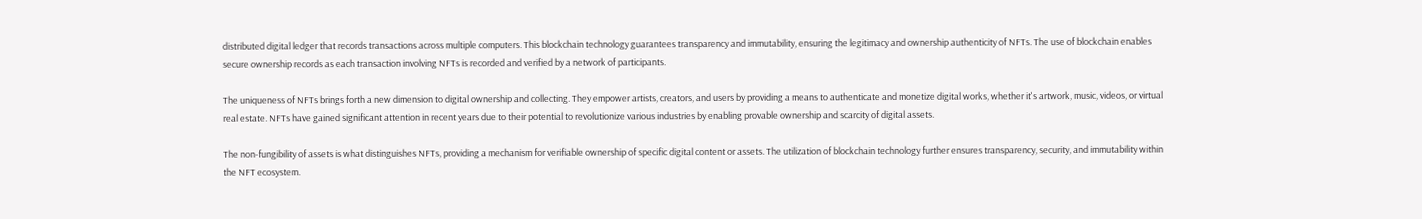distributed digital ledger that records transactions across multiple computers. This blockchain technology guarantees transparency and immutability, ensuring the legitimacy and ownership authenticity of NFTs. The use of blockchain enables secure ownership records as each transaction involving NFTs is recorded and verified by a network of participants.

The uniqueness of NFTs brings forth a new dimension to digital ownership and collecting. They empower artists, creators, and users by providing a means to authenticate and monetize digital works, whether it's artwork, music, videos, or virtual real estate. NFTs have gained significant attention in recent years due to their potential to revolutionize various industries by enabling provable ownership and scarcity of digital assets.

The non-fungibility of assets is what distinguishes NFTs, providing a mechanism for verifiable ownership of specific digital content or assets. The utilization of blockchain technology further ensures transparency, security, and immutability within the NFT ecosystem.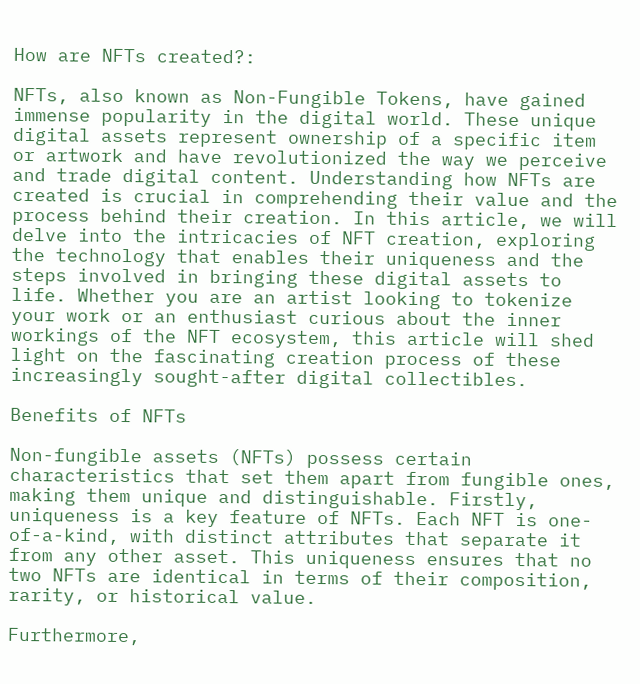How are NFTs created?:

NFTs, also known as Non-Fungible Tokens, have gained immense popularity in the digital world. These unique digital assets represent ownership of a specific item or artwork and have revolutionized the way we perceive and trade digital content. Understanding how NFTs are created is crucial in comprehending their value and the process behind their creation. In this article, we will delve into the intricacies of NFT creation, exploring the technology that enables their uniqueness and the steps involved in bringing these digital assets to life. Whether you are an artist looking to tokenize your work or an enthusiast curious about the inner workings of the NFT ecosystem, this article will shed light on the fascinating creation process of these increasingly sought-after digital collectibles.

Benefits of NFTs

Non-fungible assets (NFTs) possess certain characteristics that set them apart from fungible ones, making them unique and distinguishable. Firstly, uniqueness is a key feature of NFTs. Each NFT is one-of-a-kind, with distinct attributes that separate it from any other asset. This uniqueness ensures that no two NFTs are identical in terms of their composition, rarity, or historical value.

Furthermore,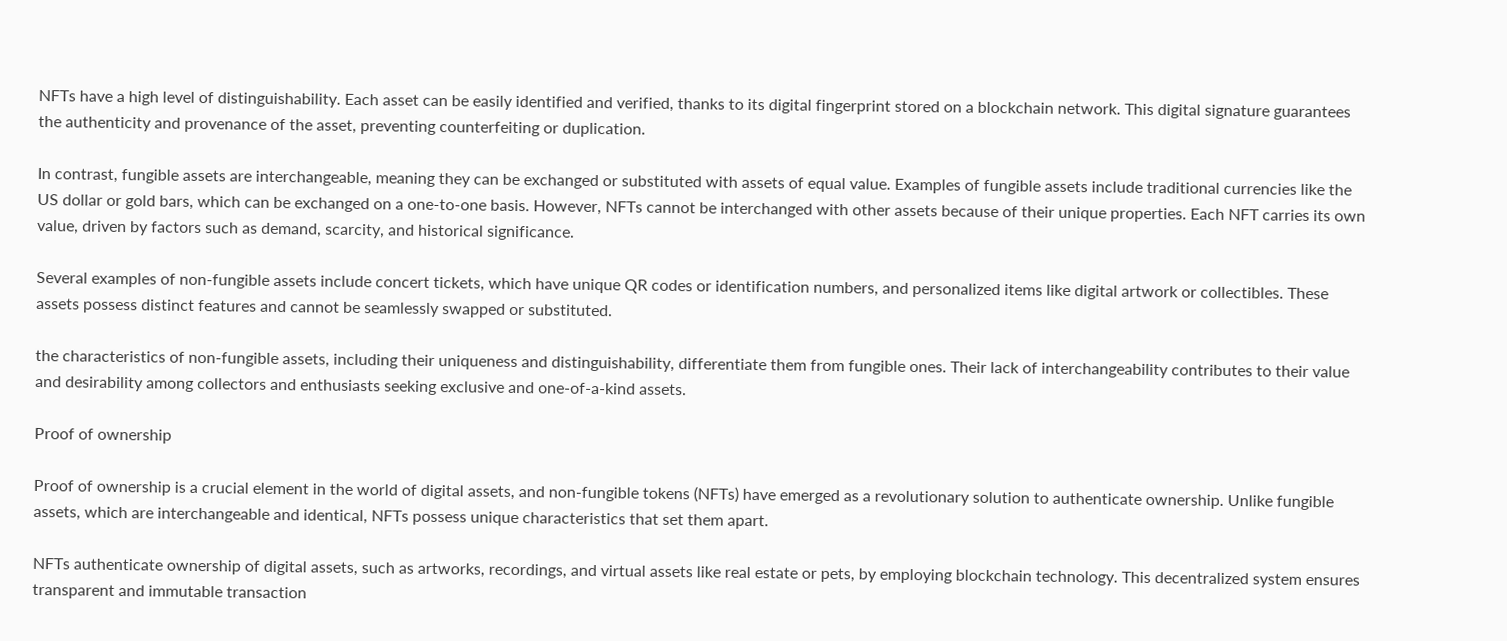NFTs have a high level of distinguishability. Each asset can be easily identified and verified, thanks to its digital fingerprint stored on a blockchain network. This digital signature guarantees the authenticity and provenance of the asset, preventing counterfeiting or duplication.

In contrast, fungible assets are interchangeable, meaning they can be exchanged or substituted with assets of equal value. Examples of fungible assets include traditional currencies like the US dollar or gold bars, which can be exchanged on a one-to-one basis. However, NFTs cannot be interchanged with other assets because of their unique properties. Each NFT carries its own value, driven by factors such as demand, scarcity, and historical significance.

Several examples of non-fungible assets include concert tickets, which have unique QR codes or identification numbers, and personalized items like digital artwork or collectibles. These assets possess distinct features and cannot be seamlessly swapped or substituted.

the characteristics of non-fungible assets, including their uniqueness and distinguishability, differentiate them from fungible ones. Their lack of interchangeability contributes to their value and desirability among collectors and enthusiasts seeking exclusive and one-of-a-kind assets.

Proof of ownership

Proof of ownership is a crucial element in the world of digital assets, and non-fungible tokens (NFTs) have emerged as a revolutionary solution to authenticate ownership. Unlike fungible assets, which are interchangeable and identical, NFTs possess unique characteristics that set them apart.

NFTs authenticate ownership of digital assets, such as artworks, recordings, and virtual assets like real estate or pets, by employing blockchain technology. This decentralized system ensures transparent and immutable transaction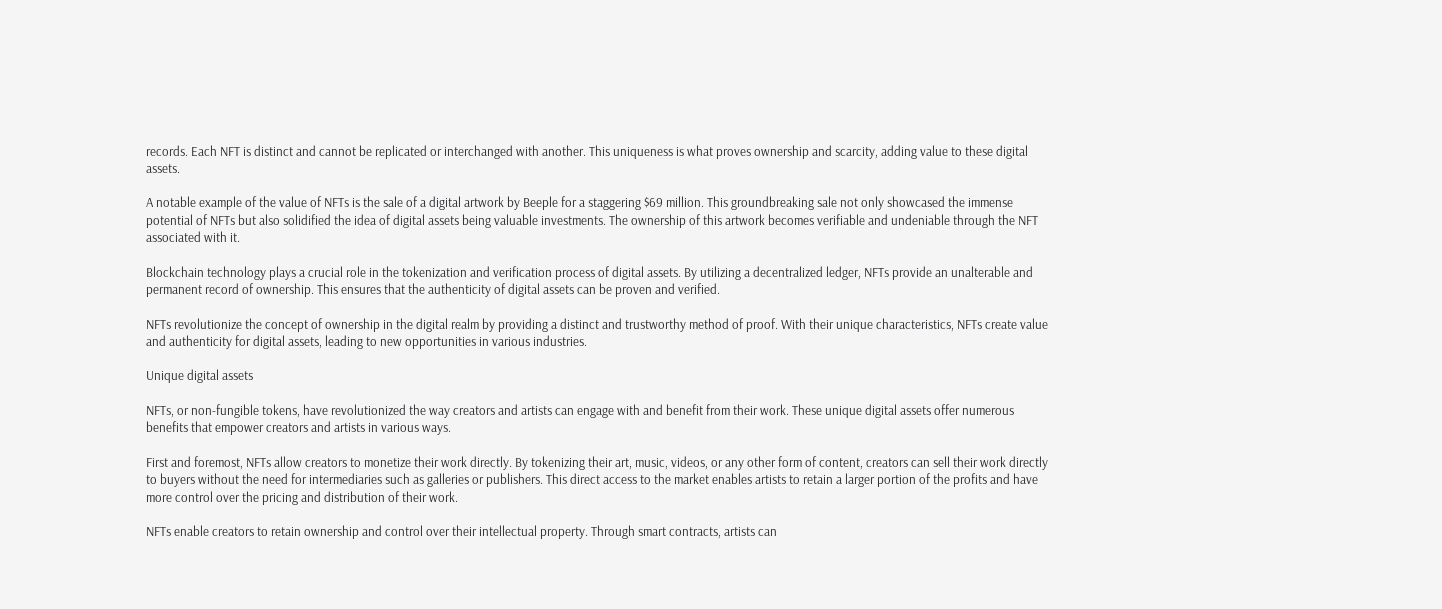records. Each NFT is distinct and cannot be replicated or interchanged with another. This uniqueness is what proves ownership and scarcity, adding value to these digital assets.

A notable example of the value of NFTs is the sale of a digital artwork by Beeple for a staggering $69 million. This groundbreaking sale not only showcased the immense potential of NFTs but also solidified the idea of digital assets being valuable investments. The ownership of this artwork becomes verifiable and undeniable through the NFT associated with it.

Blockchain technology plays a crucial role in the tokenization and verification process of digital assets. By utilizing a decentralized ledger, NFTs provide an unalterable and permanent record of ownership. This ensures that the authenticity of digital assets can be proven and verified.

NFTs revolutionize the concept of ownership in the digital realm by providing a distinct and trustworthy method of proof. With their unique characteristics, NFTs create value and authenticity for digital assets, leading to new opportunities in various industries.

Unique digital assets

NFTs, or non-fungible tokens, have revolutionized the way creators and artists can engage with and benefit from their work. These unique digital assets offer numerous benefits that empower creators and artists in various ways.

First and foremost, NFTs allow creators to monetize their work directly. By tokenizing their art, music, videos, or any other form of content, creators can sell their work directly to buyers without the need for intermediaries such as galleries or publishers. This direct access to the market enables artists to retain a larger portion of the profits and have more control over the pricing and distribution of their work.

NFTs enable creators to retain ownership and control over their intellectual property. Through smart contracts, artists can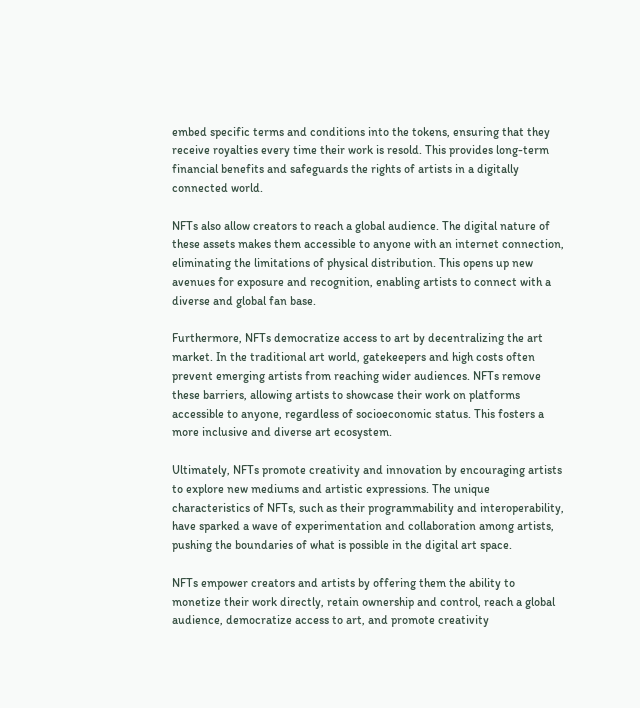embed specific terms and conditions into the tokens, ensuring that they receive royalties every time their work is resold. This provides long-term financial benefits and safeguards the rights of artists in a digitally connected world.

NFTs also allow creators to reach a global audience. The digital nature of these assets makes them accessible to anyone with an internet connection, eliminating the limitations of physical distribution. This opens up new avenues for exposure and recognition, enabling artists to connect with a diverse and global fan base.

Furthermore, NFTs democratize access to art by decentralizing the art market. In the traditional art world, gatekeepers and high costs often prevent emerging artists from reaching wider audiences. NFTs remove these barriers, allowing artists to showcase their work on platforms accessible to anyone, regardless of socioeconomic status. This fosters a more inclusive and diverse art ecosystem.

Ultimately, NFTs promote creativity and innovation by encouraging artists to explore new mediums and artistic expressions. The unique characteristics of NFTs, such as their programmability and interoperability, have sparked a wave of experimentation and collaboration among artists, pushing the boundaries of what is possible in the digital art space.

NFTs empower creators and artists by offering them the ability to monetize their work directly, retain ownership and control, reach a global audience, democratize access to art, and promote creativity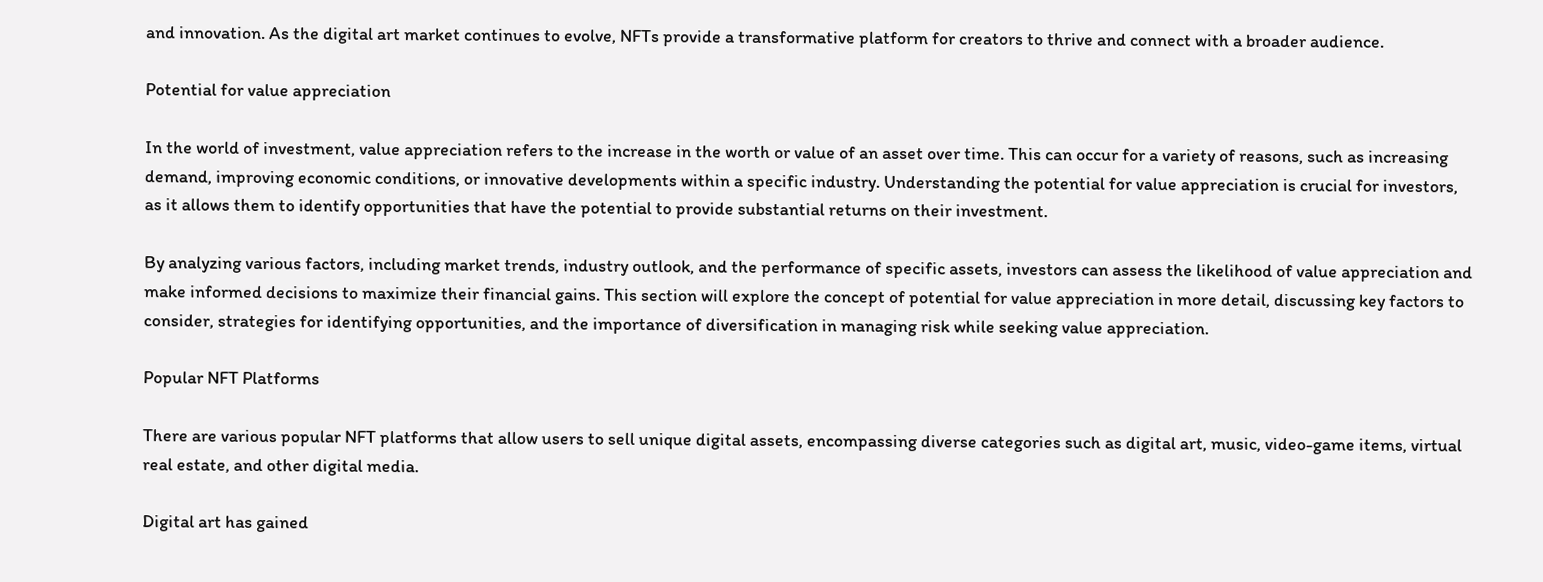and innovation. As the digital art market continues to evolve, NFTs provide a transformative platform for creators to thrive and connect with a broader audience.

Potential for value appreciation

In the world of investment, value appreciation refers to the increase in the worth or value of an asset over time. This can occur for a variety of reasons, such as increasing demand, improving economic conditions, or innovative developments within a specific industry. Understanding the potential for value appreciation is crucial for investors, as it allows them to identify opportunities that have the potential to provide substantial returns on their investment.

By analyzing various factors, including market trends, industry outlook, and the performance of specific assets, investors can assess the likelihood of value appreciation and make informed decisions to maximize their financial gains. This section will explore the concept of potential for value appreciation in more detail, discussing key factors to consider, strategies for identifying opportunities, and the importance of diversification in managing risk while seeking value appreciation.

Popular NFT Platforms

There are various popular NFT platforms that allow users to sell unique digital assets, encompassing diverse categories such as digital art, music, video-game items, virtual real estate, and other digital media.

Digital art has gained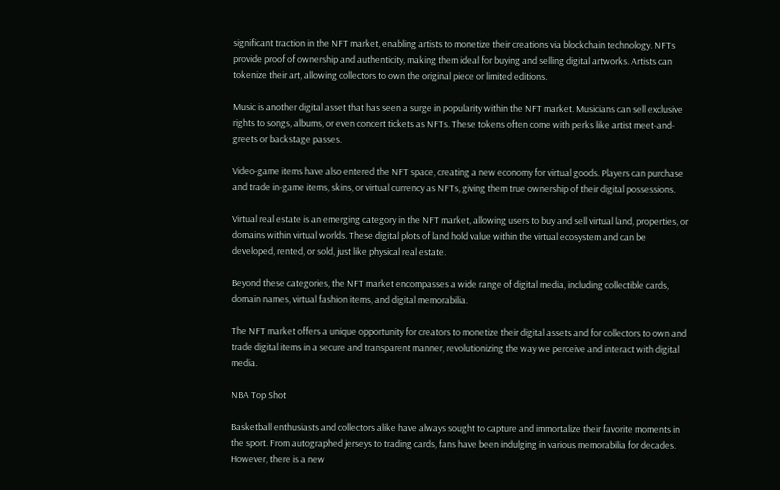significant traction in the NFT market, enabling artists to monetize their creations via blockchain technology. NFTs provide proof of ownership and authenticity, making them ideal for buying and selling digital artworks. Artists can tokenize their art, allowing collectors to own the original piece or limited editions.

Music is another digital asset that has seen a surge in popularity within the NFT market. Musicians can sell exclusive rights to songs, albums, or even concert tickets as NFTs. These tokens often come with perks like artist meet-and-greets or backstage passes.

Video-game items have also entered the NFT space, creating a new economy for virtual goods. Players can purchase and trade in-game items, skins, or virtual currency as NFTs, giving them true ownership of their digital possessions.

Virtual real estate is an emerging category in the NFT market, allowing users to buy and sell virtual land, properties, or domains within virtual worlds. These digital plots of land hold value within the virtual ecosystem and can be developed, rented, or sold, just like physical real estate.

Beyond these categories, the NFT market encompasses a wide range of digital media, including collectible cards, domain names, virtual fashion items, and digital memorabilia.

The NFT market offers a unique opportunity for creators to monetize their digital assets and for collectors to own and trade digital items in a secure and transparent manner, revolutionizing the way we perceive and interact with digital media.

NBA Top Shot

Basketball enthusiasts and collectors alike have always sought to capture and immortalize their favorite moments in the sport. From autographed jerseys to trading cards, fans have been indulging in various memorabilia for decades. However, there is a new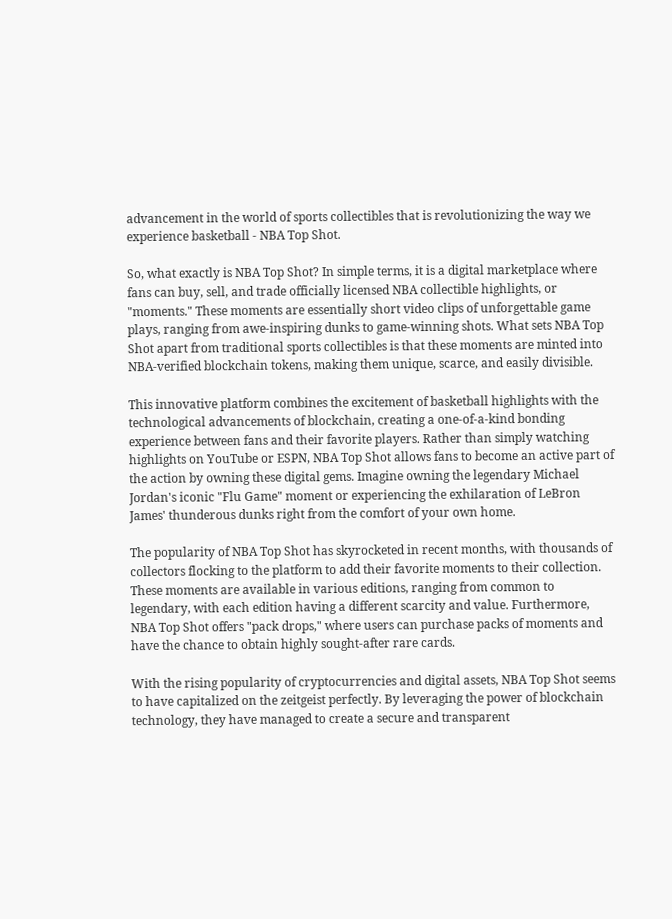advancement in the world of sports collectibles that is revolutionizing the way we experience basketball - NBA Top Shot.

So, what exactly is NBA Top Shot? In simple terms, it is a digital marketplace where fans can buy, sell, and trade officially licensed NBA collectible highlights, or "moments." These moments are essentially short video clips of unforgettable game plays, ranging from awe-inspiring dunks to game-winning shots. What sets NBA Top Shot apart from traditional sports collectibles is that these moments are minted into NBA-verified blockchain tokens, making them unique, scarce, and easily divisible.

This innovative platform combines the excitement of basketball highlights with the technological advancements of blockchain, creating a one-of-a-kind bonding experience between fans and their favorite players. Rather than simply watching highlights on YouTube or ESPN, NBA Top Shot allows fans to become an active part of the action by owning these digital gems. Imagine owning the legendary Michael Jordan's iconic "Flu Game" moment or experiencing the exhilaration of LeBron James' thunderous dunks right from the comfort of your own home.

The popularity of NBA Top Shot has skyrocketed in recent months, with thousands of collectors flocking to the platform to add their favorite moments to their collection. These moments are available in various editions, ranging from common to legendary, with each edition having a different scarcity and value. Furthermore, NBA Top Shot offers "pack drops," where users can purchase packs of moments and have the chance to obtain highly sought-after rare cards.

With the rising popularity of cryptocurrencies and digital assets, NBA Top Shot seems to have capitalized on the zeitgeist perfectly. By leveraging the power of blockchain technology, they have managed to create a secure and transparent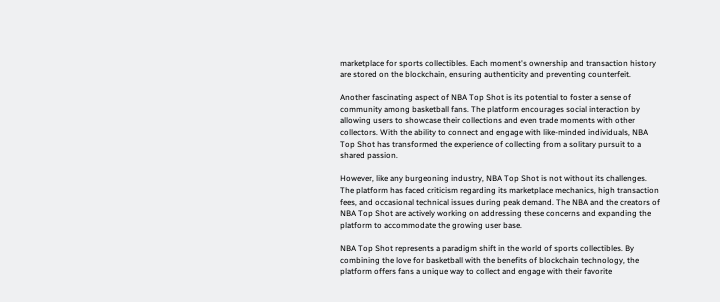marketplace for sports collectibles. Each moment's ownership and transaction history are stored on the blockchain, ensuring authenticity and preventing counterfeit.

Another fascinating aspect of NBA Top Shot is its potential to foster a sense of community among basketball fans. The platform encourages social interaction by allowing users to showcase their collections and even trade moments with other collectors. With the ability to connect and engage with like-minded individuals, NBA Top Shot has transformed the experience of collecting from a solitary pursuit to a shared passion.

However, like any burgeoning industry, NBA Top Shot is not without its challenges. The platform has faced criticism regarding its marketplace mechanics, high transaction fees, and occasional technical issues during peak demand. The NBA and the creators of NBA Top Shot are actively working on addressing these concerns and expanding the platform to accommodate the growing user base.

NBA Top Shot represents a paradigm shift in the world of sports collectibles. By combining the love for basketball with the benefits of blockchain technology, the platform offers fans a unique way to collect and engage with their favorite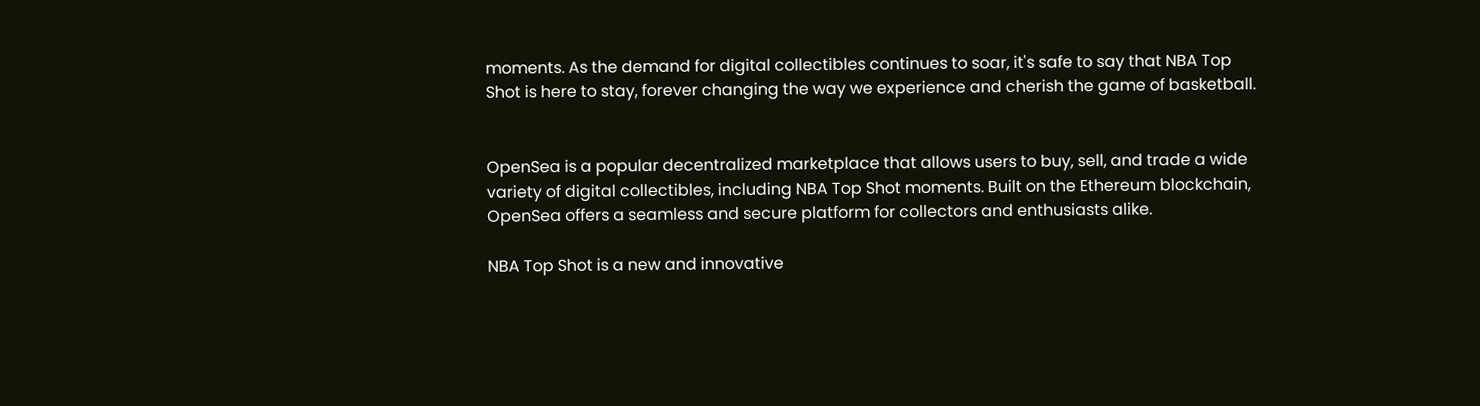moments. As the demand for digital collectibles continues to soar, it's safe to say that NBA Top Shot is here to stay, forever changing the way we experience and cherish the game of basketball.


OpenSea is a popular decentralized marketplace that allows users to buy, sell, and trade a wide variety of digital collectibles, including NBA Top Shot moments. Built on the Ethereum blockchain, OpenSea offers a seamless and secure platform for collectors and enthusiasts alike.

NBA Top Shot is a new and innovative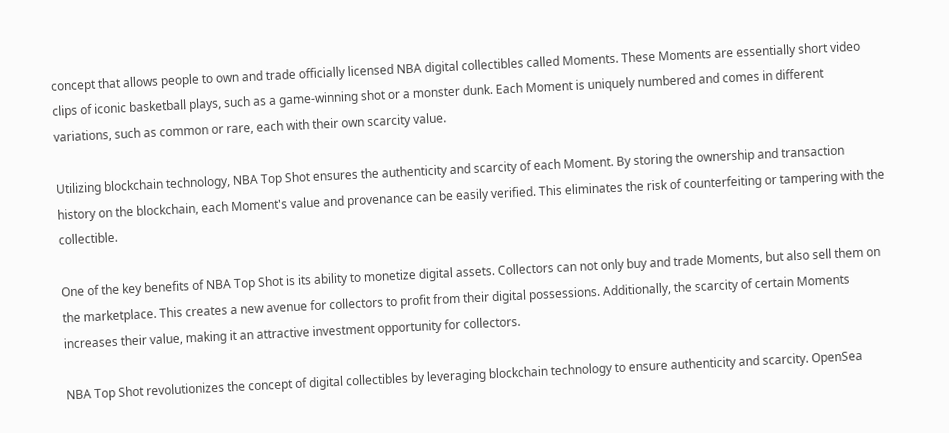concept that allows people to own and trade officially licensed NBA digital collectibles called Moments. These Moments are essentially short video clips of iconic basketball plays, such as a game-winning shot or a monster dunk. Each Moment is uniquely numbered and comes in different variations, such as common or rare, each with their own scarcity value.

Utilizing blockchain technology, NBA Top Shot ensures the authenticity and scarcity of each Moment. By storing the ownership and transaction history on the blockchain, each Moment's value and provenance can be easily verified. This eliminates the risk of counterfeiting or tampering with the collectible.

One of the key benefits of NBA Top Shot is its ability to monetize digital assets. Collectors can not only buy and trade Moments, but also sell them on the marketplace. This creates a new avenue for collectors to profit from their digital possessions. Additionally, the scarcity of certain Moments increases their value, making it an attractive investment opportunity for collectors.

NBA Top Shot revolutionizes the concept of digital collectibles by leveraging blockchain technology to ensure authenticity and scarcity. OpenSea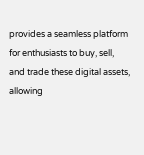provides a seamless platform for enthusiasts to buy, sell, and trade these digital assets, allowing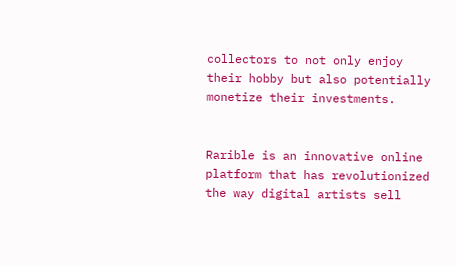collectors to not only enjoy their hobby but also potentially monetize their investments.


Rarible is an innovative online platform that has revolutionized the way digital artists sell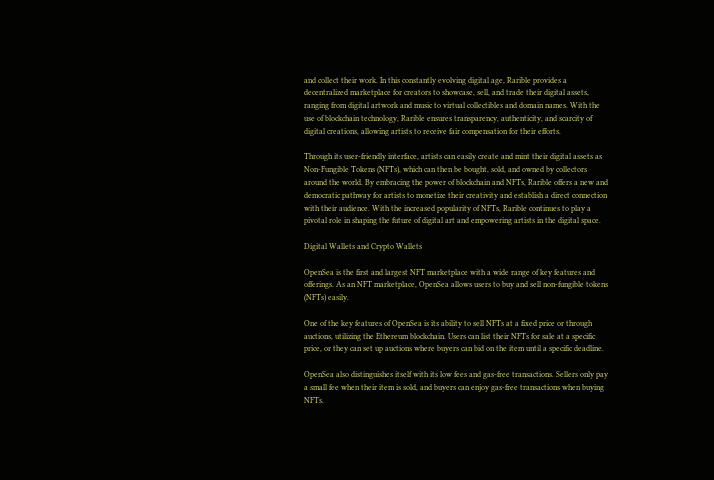and collect their work. In this constantly evolving digital age, Rarible provides a decentralized marketplace for creators to showcase, sell, and trade their digital assets, ranging from digital artwork and music to virtual collectibles and domain names. With the use of blockchain technology, Rarible ensures transparency, authenticity, and scarcity of digital creations, allowing artists to receive fair compensation for their efforts.

Through its user-friendly interface, artists can easily create and mint their digital assets as Non-Fungible Tokens (NFTs), which can then be bought, sold, and owned by collectors around the world. By embracing the power of blockchain and NFTs, Rarible offers a new and democratic pathway for artists to monetize their creativity and establish a direct connection with their audience. With the increased popularity of NFTs, Rarible continues to play a pivotal role in shaping the future of digital art and empowering artists in the digital space.

Digital Wallets and Crypto Wallets

OpenSea is the first and largest NFT marketplace with a wide range of key features and offerings. As an NFT marketplace, OpenSea allows users to buy and sell non-fungible tokens (NFTs) easily.

One of the key features of OpenSea is its ability to sell NFTs at a fixed price or through auctions, utilizing the Ethereum blockchain. Users can list their NFTs for sale at a specific price, or they can set up auctions where buyers can bid on the item until a specific deadline.

OpenSea also distinguishes itself with its low fees and gas-free transactions. Sellers only pay a small fee when their item is sold, and buyers can enjoy gas-free transactions when buying NFTs.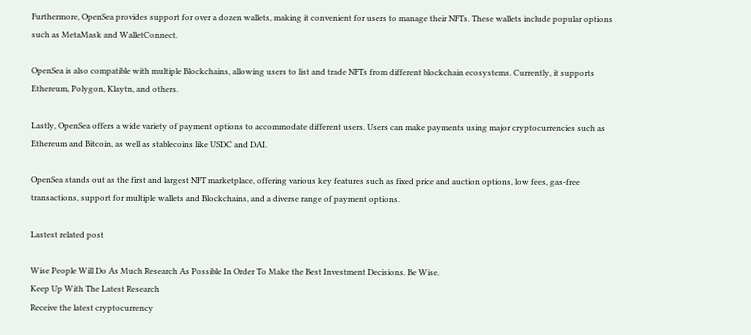Furthermore, OpenSea provides support for over a dozen wallets, making it convenient for users to manage their NFTs. These wallets include popular options such as MetaMask and WalletConnect.

OpenSea is also compatible with multiple Blockchains, allowing users to list and trade NFTs from different blockchain ecosystems. Currently, it supports Ethereum, Polygon, Klaytn, and others.

Lastly, OpenSea offers a wide variety of payment options to accommodate different users. Users can make payments using major cryptocurrencies such as Ethereum and Bitcoin, as well as stablecoins like USDC and DAI.

OpenSea stands out as the first and largest NFT marketplace, offering various key features such as fixed price and auction options, low fees, gas-free transactions, support for multiple wallets and Blockchains, and a diverse range of payment options.

Lastest related post

Wise People Will Do As Much Research As Possible In Order To Make the Best Investment Decisions. Be Wise.
Keep Up With The Latest Research
Receive the latest cryptocurrency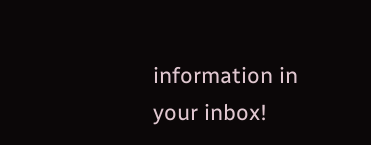information in your inbox!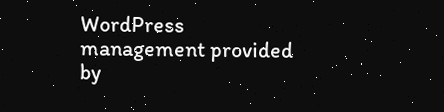WordPress management provided by